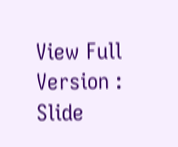View Full Version : Slide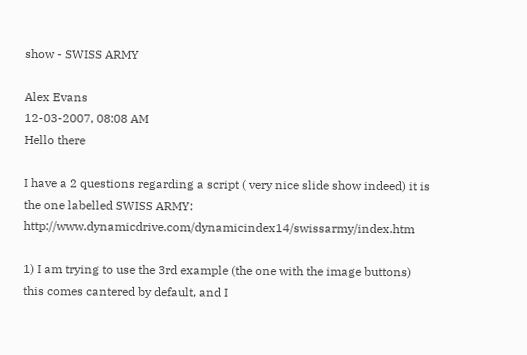show - SWISS ARMY

Alex Evans
12-03-2007, 08:08 AM
Hello there

I have a 2 questions regarding a script ( very nice slide show indeed) it is
the one labelled SWISS ARMY: http://www.dynamicdrive.com/dynamicindex14/swissarmy/index.htm

1) I am trying to use the 3rd example (the one with the image buttons)
this comes cantered by default, and I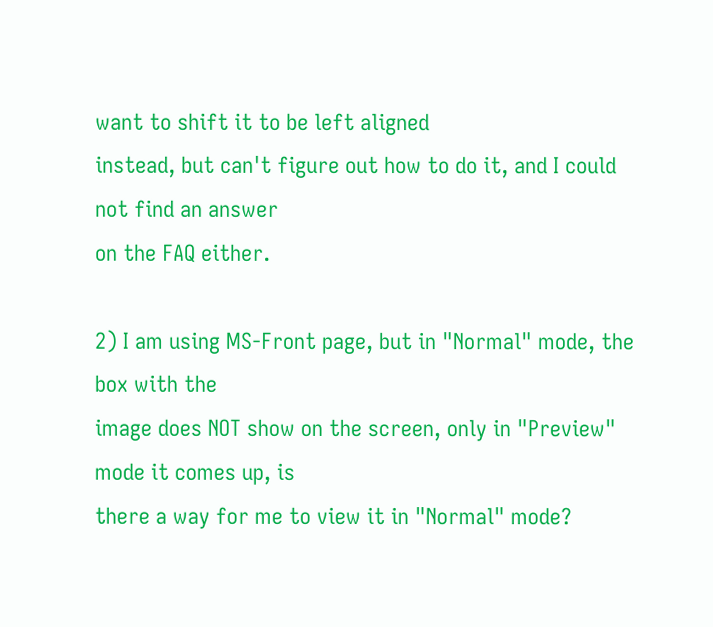want to shift it to be left aligned
instead, but can't figure out how to do it, and I could not find an answer
on the FAQ either.

2) I am using MS-Front page, but in "Normal" mode, the box with the
image does NOT show on the screen, only in "Preview" mode it comes up, is
there a way for me to view it in "Normal" mode?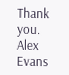Thank you.
Alex Evans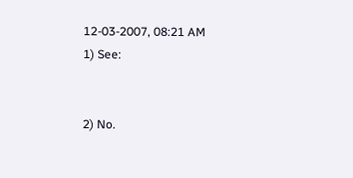12-03-2007, 08:21 AM
1) See:


2) No.